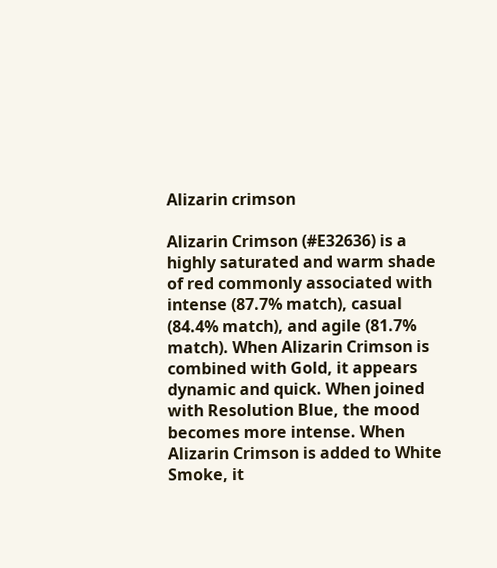Alizarin crimson

Alizarin Crimson (#E32636) is a highly saturated and warm shade of red commonly associated with intense (87.7% match), casual (84.4% match), and agile (81.7% match). When Alizarin Crimson is combined with Gold, it appears dynamic and quick. When joined with Resolution Blue, the mood becomes more intense. When Alizarin Crimson is added to White Smoke, it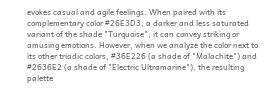evokes casual and agile feelings. When paired with its complementary color #26E3D3, a darker and less saturated variant of the shade "Turquoise", it can convey striking or amusing emotions. However, when we analyze the color next to its other triadic colors, #36E226 (a shade of "Malachite") and #2636E2 (a shade of "Electric Ultramarine"), the resulting palette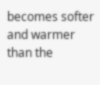becomes softer and warmer than the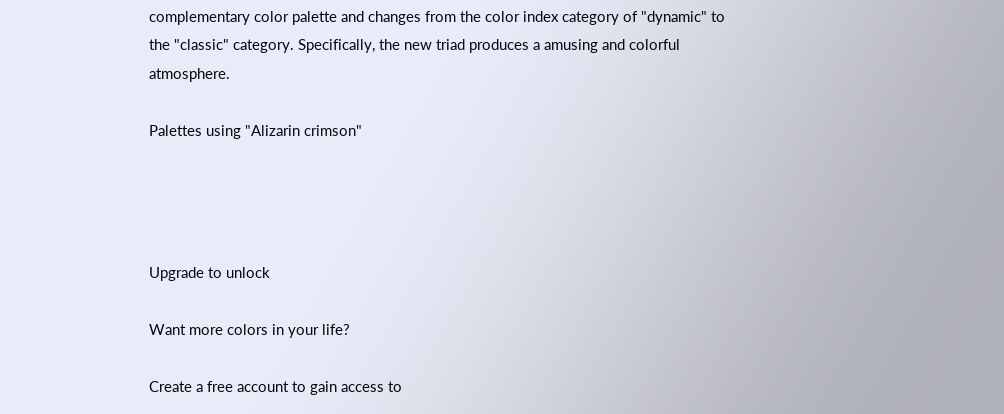complementary color palette and changes from the color index category of "dynamic" to the "classic" category. Specifically, the new triad produces a amusing and colorful atmosphere.

Palettes using "Alizarin crimson"




Upgrade to unlock

Want more colors in your life?

Create a free account to gain access to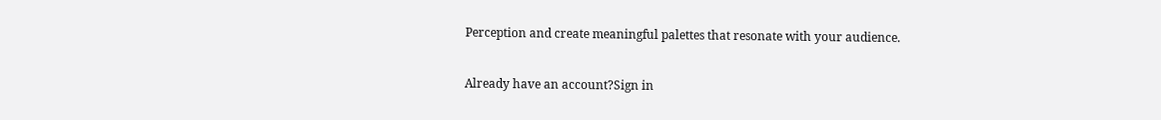Perception and create meaningful palettes that resonate with your audience.

Already have an account?Sign in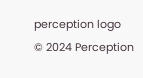perception logo
© 2024 Perception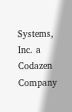Systems, Inc. a Codazen Company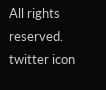All rights reserved.
twitter icon